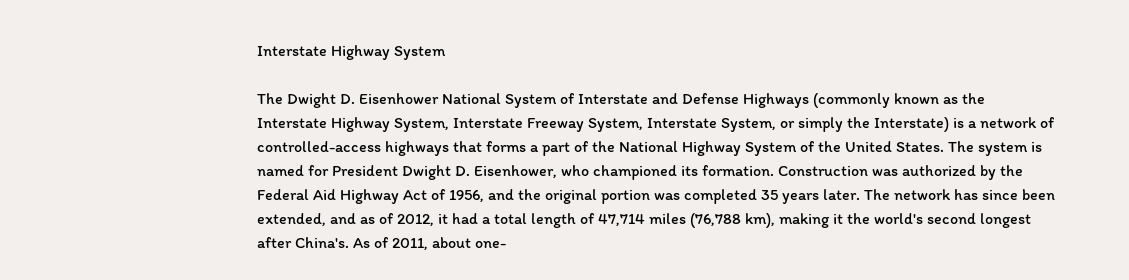Interstate Highway System

The Dwight D. Eisenhower National System of Interstate and Defense Highways (commonly known as the Interstate Highway System, Interstate Freeway System, Interstate System, or simply the Interstate) is a network of controlled-access highways that forms a part of the National Highway System of the United States. The system is named for President Dwight D. Eisenhower, who championed its formation. Construction was authorized by the Federal Aid Highway Act of 1956, and the original portion was completed 35 years later. The network has since been extended, and as of 2012, it had a total length of 47,714 miles (76,788 km), making it the world's second longest after China's. As of 2011, about one-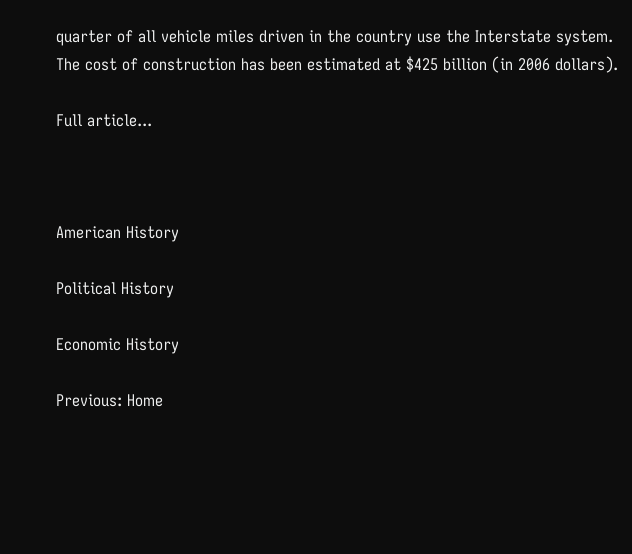quarter of all vehicle miles driven in the country use the Interstate system. The cost of construction has been estimated at $425 billion (in 2006 dollars).

Full article...



American History

Political History

Economic History

Previous: Home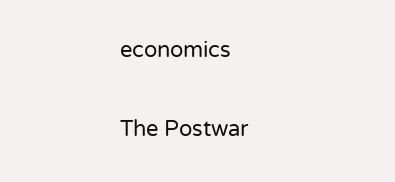economics

The Postwar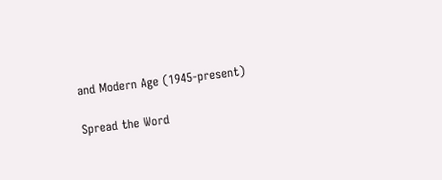and Modern Age (1945-present)

Spread the Word